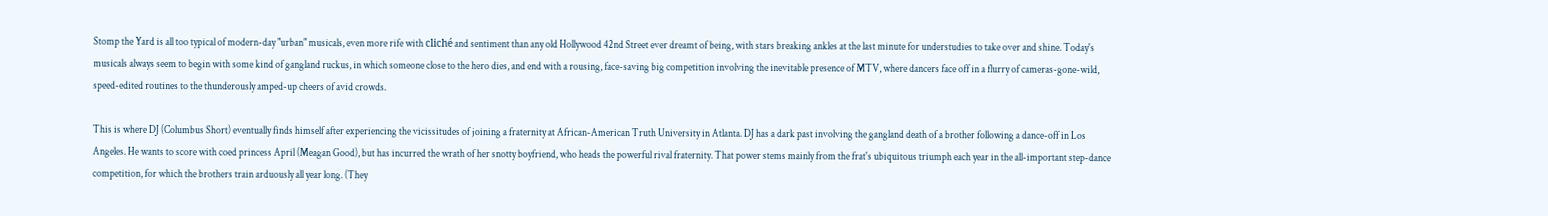Stomp the Yard is all too typical of modern-day "urban" musicals, even more rife with cliché and sentiment than any old Hollywood 42nd Street ever dreamt of being, with stars breaking ankles at the last minute for understudies to take over and shine. Today's musicals always seem to begin with some kind of gangland ruckus, in which someone close to the hero dies, and end with a rousing, face-saving big competition involving the inevitable presence of MTV, where dancers face off in a flurry of cameras-gone-wild, speed-edited routines to the thunderously amped-up cheers of avid crowds.

This is where DJ (Columbus Short) eventually finds himself after experiencing the vicissitudes of joining a fraternity at African-American Truth University in Atlanta. DJ has a dark past involving the gangland death of a brother following a dance-off in Los Angeles. He wants to score with coed princess April (Meagan Good), but has incurred the wrath of her snotty boyfriend, who heads the powerful rival fraternity. That power stems mainly from the frat's ubiquitous triumph each year in the all-important step-dance competition, for which the brothers train arduously all year long. (They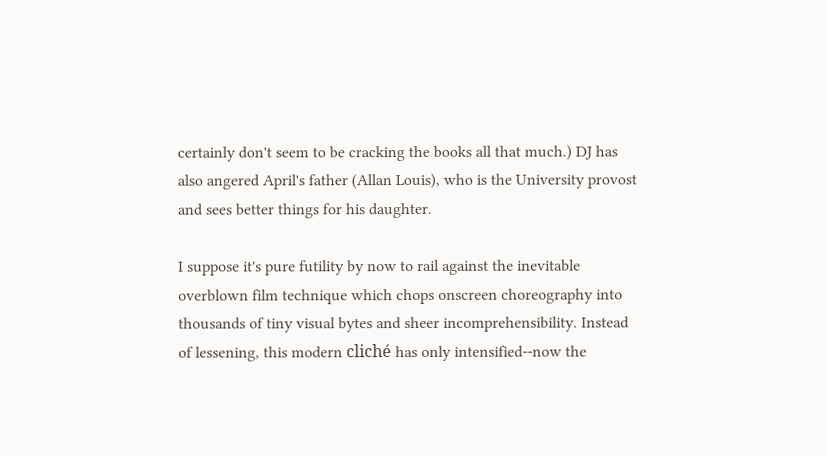certainly don't seem to be cracking the books all that much.) DJ has also angered April's father (Allan Louis), who is the University provost and sees better things for his daughter.

I suppose it's pure futility by now to rail against the inevitable overblown film technique which chops onscreen choreography into thousands of tiny visual bytes and sheer incomprehensibility. Instead of lessening, this modern cliché has only intensified--now the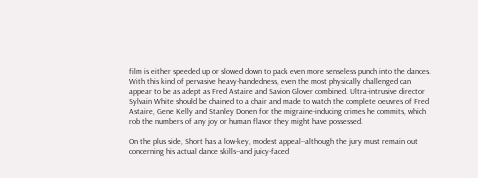film is either speeded up or slowed down to pack even more senseless punch into the dances. With this kind of pervasive heavy-handedness, even the most physically challenged can appear to be as adept as Fred Astaire and Savion Glover combined. Ultra-intrusive director Sylvain White should be chained to a chair and made to watch the complete oeuvres of Fred Astaire, Gene Kelly and Stanley Donen for the migraine-inducing crimes he commits, which rob the numbers of any joy or human flavor they might have possessed.

On the plus side, Short has a low-key, modest appeal--although the jury must remain out concerning his actual dance skills--and juicy-faced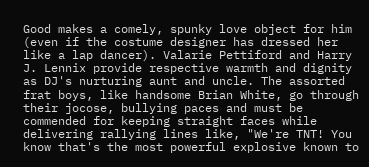Good makes a comely, spunky love object for him (even if the costume designer has dressed her like a lap dancer). Valarie Pettiford and Harry J. Lennix provide respective warmth and dignity as DJ's nurturing aunt and uncle. The assorted frat boys, like handsome Brian White, go through their jocose, bullying paces and must be commended for keeping straight faces while delivering rallying lines like, "We're TNT! You know that's the most powerful explosive known to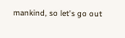mankind, so let's go out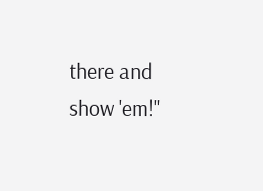there and show 'em!"